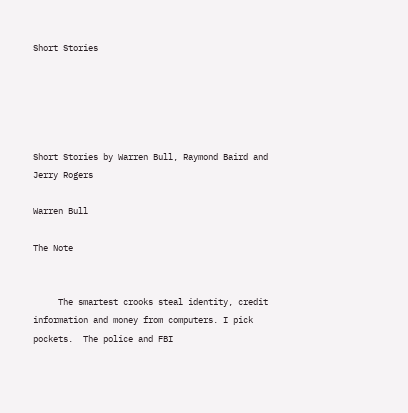Short Stories





Short Stories by Warren Bull, Raymond Baird and Jerry Rogers

Warren Bull

The Note


     The smartest crooks steal identity, credit information and money from computers. I pick pockets.  The police and FBI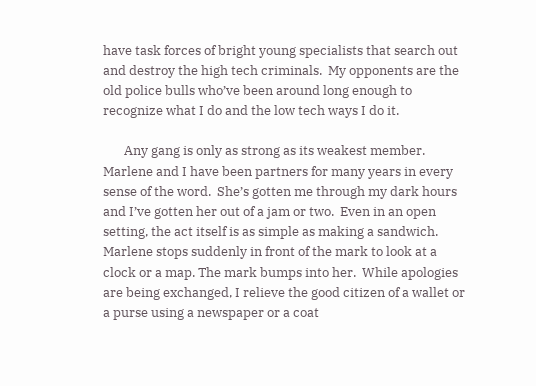have task forces of bright young specialists that search out and destroy the high tech criminals.  My opponents are the old police bulls who’ve been around long enough to recognize what I do and the low tech ways I do it.

       Any gang is only as strong as its weakest member.  Marlene and I have been partners for many years in every sense of the word.  She’s gotten me through my dark hours and I’ve gotten her out of a jam or two.  Even in an open setting, the act itself is as simple as making a sandwich.  Marlene stops suddenly in front of the mark to look at a clock or a map. The mark bumps into her.  While apologies are being exchanged, I relieve the good citizen of a wallet or a purse using a newspaper or a coat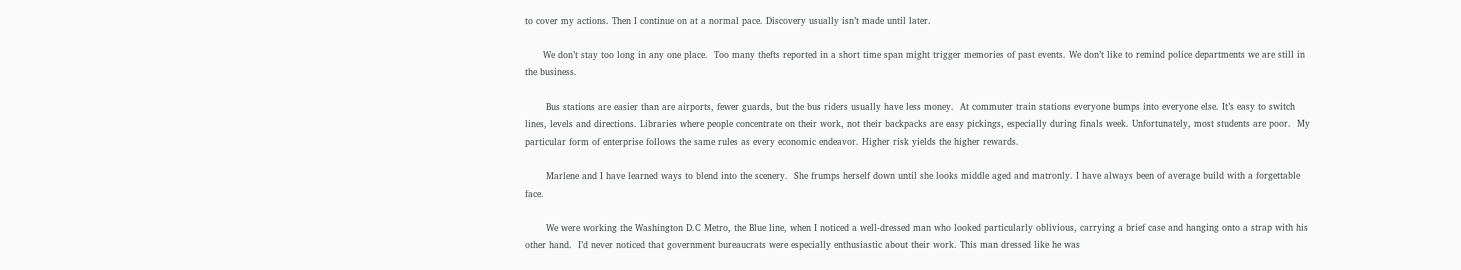to cover my actions. Then I continue on at a normal pace. Discovery usually isn’t made until later.

      We don’t stay too long in any one place.  Too many thefts reported in a short time span might trigger memories of past events. We don’t like to remind police departments we are still in the business.

       Bus stations are easier than are airports, fewer guards, but the bus riders usually have less money.  At commuter train stations everyone bumps into everyone else. It’s easy to switch lines, levels and directions. Libraries where people concentrate on their work, not their backpacks are easy pickings, especially during finals week. Unfortunately, most students are poor.  My particular form of enterprise follows the same rules as every economic endeavor. Higher risk yields the higher rewards.

       Marlene and I have learned ways to blend into the scenery.  She frumps herself down until she looks middle aged and matronly. I have always been of average build with a forgettable face.

       We were working the Washington D.C Metro, the Blue line, when I noticed a well-dressed man who looked particularly oblivious, carrying a brief case and hanging onto a strap with his other hand.  I’d never noticed that government bureaucrats were especially enthusiastic about their work. This man dressed like he was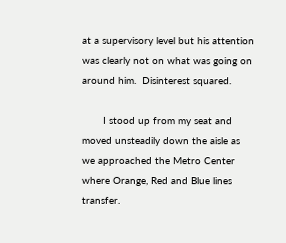at a supervisory level but his attention was clearly not on what was going on around him.  Disinterest squared.

       I stood up from my seat and moved unsteadily down the aisle as we approached the Metro Center where Orange, Red and Blue lines transfer.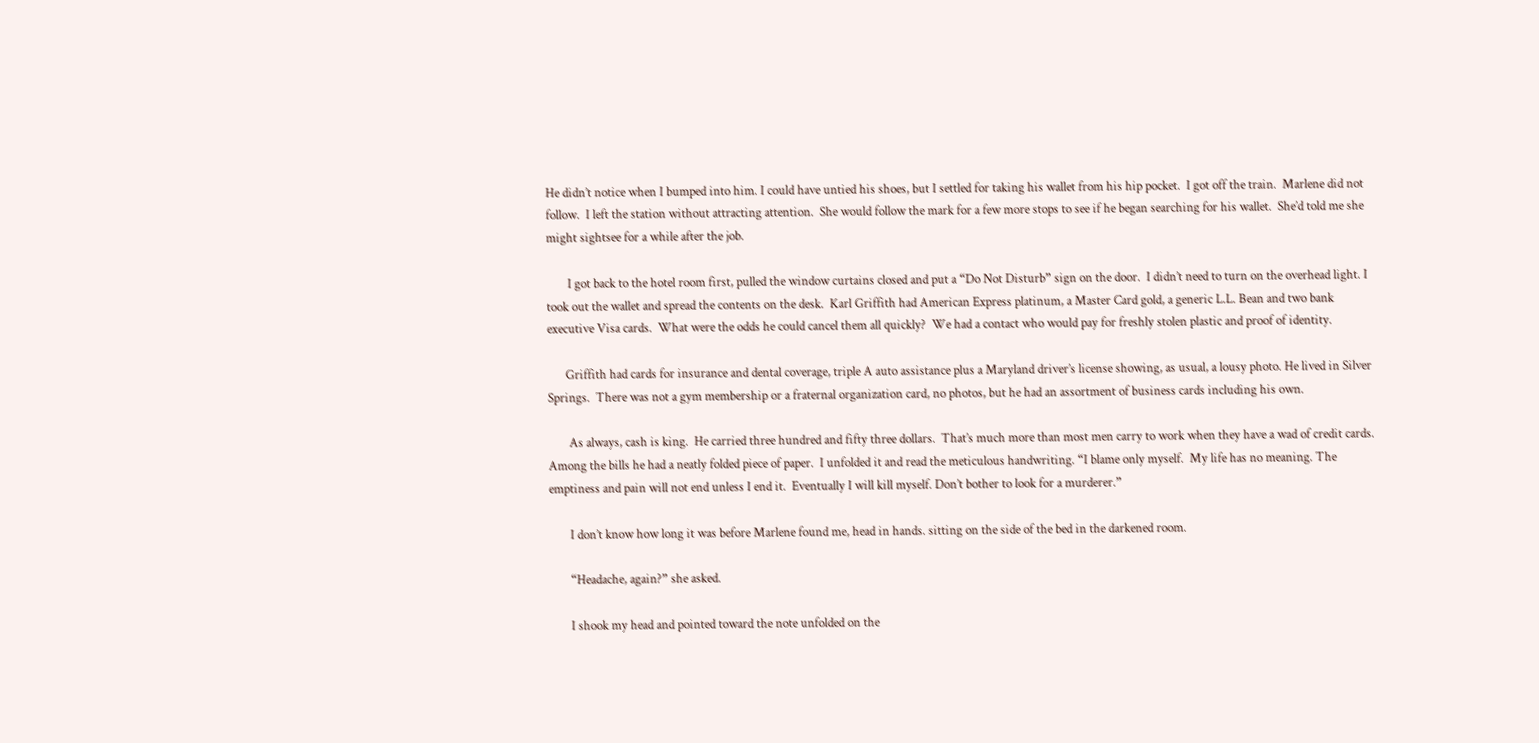He didn’t notice when I bumped into him. I could have untied his shoes, but I settled for taking his wallet from his hip pocket.  I got off the train.  Marlene did not follow.  I left the station without attracting attention.  She would follow the mark for a few more stops to see if he began searching for his wallet.  She’d told me she might sightsee for a while after the job.

       I got back to the hotel room first, pulled the window curtains closed and put a “Do Not Disturb” sign on the door.  I didn’t need to turn on the overhead light. I took out the wallet and spread the contents on the desk.  Karl Griffith had American Express platinum, a Master Card gold, a generic L.L. Bean and two bank executive Visa cards.  What were the odds he could cancel them all quickly?  We had a contact who would pay for freshly stolen plastic and proof of identity.

      Griffith had cards for insurance and dental coverage, triple A auto assistance plus a Maryland driver’s license showing, as usual, a lousy photo. He lived in Silver Springs.  There was not a gym membership or a fraternal organization card, no photos, but he had an assortment of business cards including his own.

       As always, cash is king.  He carried three hundred and fifty three dollars.  That’s much more than most men carry to work when they have a wad of credit cards.  Among the bills he had a neatly folded piece of paper.  I unfolded it and read the meticulous handwriting. “I blame only myself.  My life has no meaning. The emptiness and pain will not end unless I end it.  Eventually I will kill myself. Don’t bother to look for a murderer.”

       I don’t know how long it was before Marlene found me, head in hands. sitting on the side of the bed in the darkened room.

       “Headache, again?” she asked.

       I shook my head and pointed toward the note unfolded on the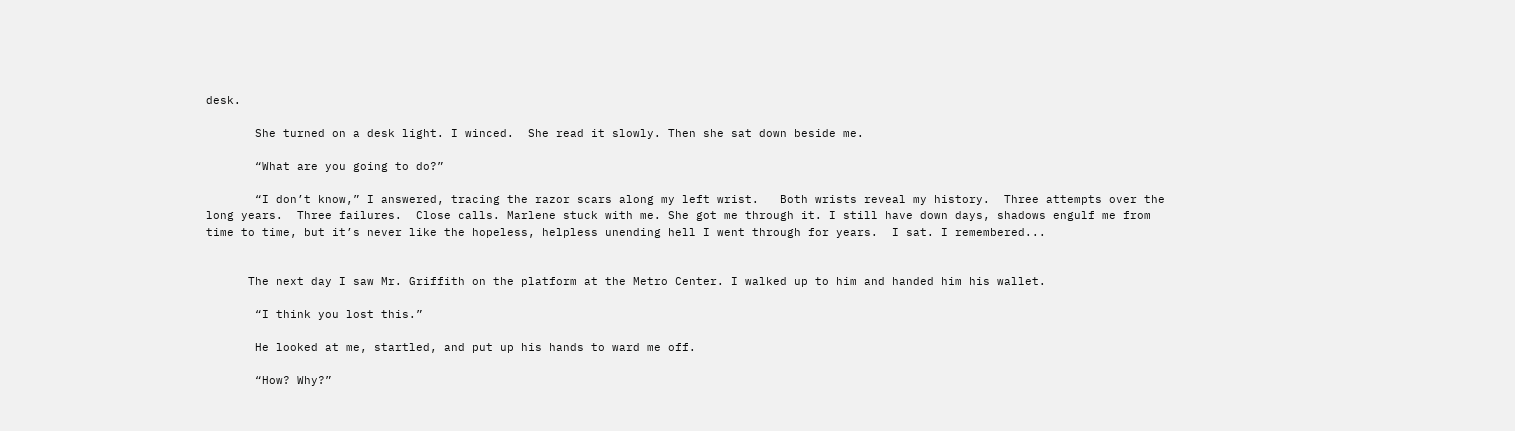desk.

       She turned on a desk light. I winced.  She read it slowly. Then she sat down beside me.

       “What are you going to do?”

       “I don’t know,” I answered, tracing the razor scars along my left wrist.   Both wrists reveal my history.  Three attempts over the long years.  Three failures.  Close calls. Marlene stuck with me. She got me through it. I still have down days, shadows engulf me from time to time, but it’s never like the hopeless, helpless unending hell I went through for years.  I sat. I remembered...


      The next day I saw Mr. Griffith on the platform at the Metro Center. I walked up to him and handed him his wallet.

       “I think you lost this.”

       He looked at me, startled, and put up his hands to ward me off.

       “How? Why?”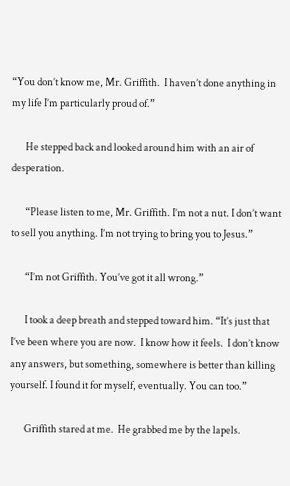“You don’t know me, Mr. Griffith.  I haven’t done anything in my life I’m particularly proud of.”

       He stepped back and looked around him with an air of desperation.

       “Please listen to me, Mr. Griffith. I’m not a nut. I don’t want to sell you anything. I’m not trying to bring you to Jesus.”

       “I’m not Griffith. You’ve got it all wrong.”

       I took a deep breath and stepped toward him. “It’s just that I’ve been where you are now.  I know how it feels.  I don’t know any answers, but something, somewhere is better than killing yourself. I found it for myself, eventually. You can too.”

       Griffith stared at me.  He grabbed me by the lapels.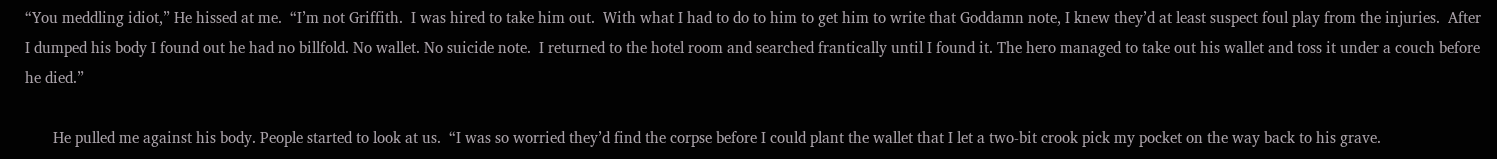“You meddling idiot,” He hissed at me.  “I’m not Griffith.  I was hired to take him out.  With what I had to do to him to get him to write that Goddamn note, I knew they’d at least suspect foul play from the injuries.  After I dumped his body I found out he had no billfold. No wallet. No suicide note.  I returned to the hotel room and searched frantically until I found it. The hero managed to take out his wallet and toss it under a couch before he died.”

       He pulled me against his body. People started to look at us.  “I was so worried they’d find the corpse before I could plant the wallet that I let a two-bit crook pick my pocket on the way back to his grave.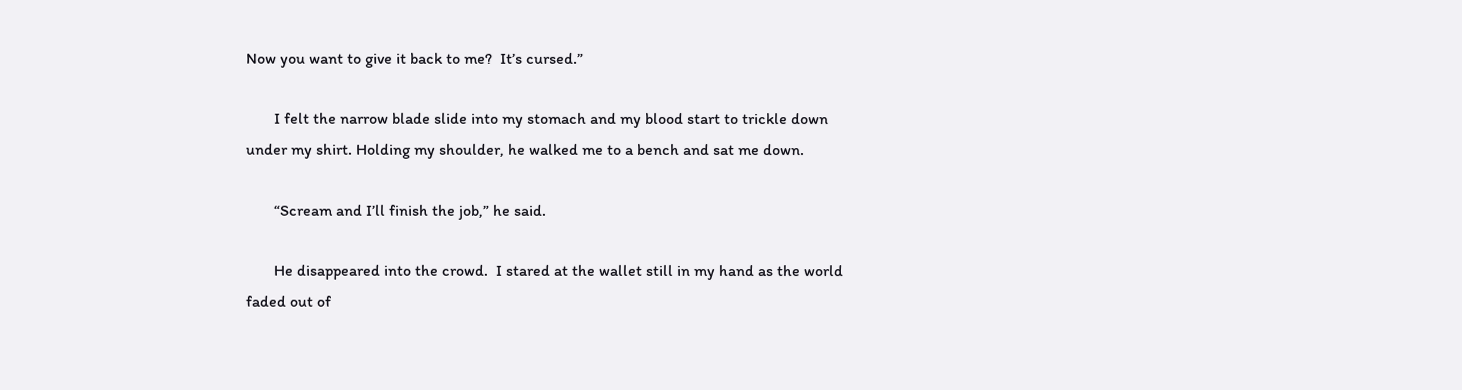Now you want to give it back to me?  It’s cursed.”

       I felt the narrow blade slide into my stomach and my blood start to trickle down under my shirt. Holding my shoulder, he walked me to a bench and sat me down.

       “Scream and I’ll finish the job,” he said.

       He disappeared into the crowd.  I stared at the wallet still in my hand as the world faded out of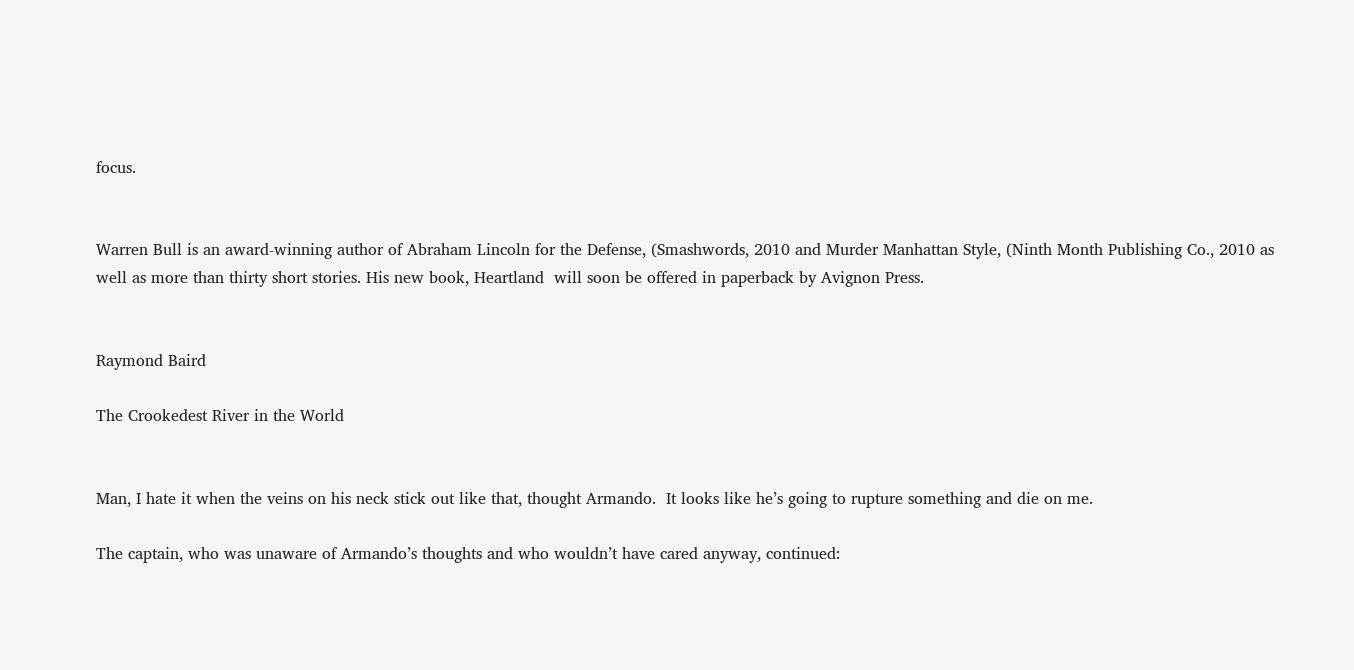focus.


Warren Bull is an award-winning author of Abraham Lincoln for the Defense, (Smashwords, 2010 and Murder Manhattan Style, (Ninth Month Publishing Co., 2010 as well as more than thirty short stories. His new book, Heartland  will soon be offered in paperback by Avignon Press.


Raymond Baird

The Crookedest River in the World


Man, I hate it when the veins on his neck stick out like that, thought Armando.  It looks like he’s going to rupture something and die on me.

The captain, who was unaware of Armando’s thoughts and who wouldn’t have cared anyway, continued: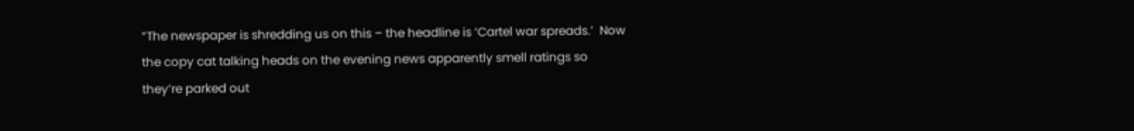“The newspaper is shredding us on this – the headline is ‘Cartel war spreads.’  Now the copy cat talking heads on the evening news apparently smell ratings so they’re parked out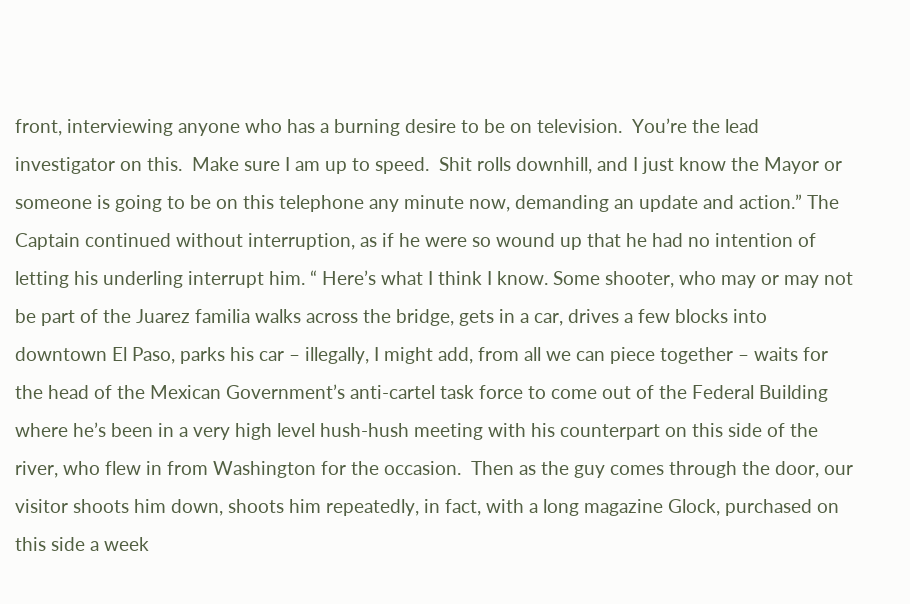front, interviewing anyone who has a burning desire to be on television.  You’re the lead investigator on this.  Make sure I am up to speed.  Shit rolls downhill, and I just know the Mayor or someone is going to be on this telephone any minute now, demanding an update and action.” The Captain continued without interruption, as if he were so wound up that he had no intention of letting his underling interrupt him. “ Here’s what I think I know. Some shooter, who may or may not be part of the Juarez familia walks across the bridge, gets in a car, drives a few blocks into downtown El Paso, parks his car – illegally, I might add, from all we can piece together – waits for the head of the Mexican Government’s anti-cartel task force to come out of the Federal Building where he’s been in a very high level hush-hush meeting with his counterpart on this side of the river, who flew in from Washington for the occasion.  Then as the guy comes through the door, our visitor shoots him down, shoots him repeatedly, in fact, with a long magazine Glock, purchased on this side a week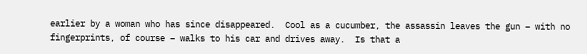earlier by a woman who has since disappeared.  Cool as a cucumber, the assassin leaves the gun – with no fingerprints, of course – walks to his car and drives away.  Is that a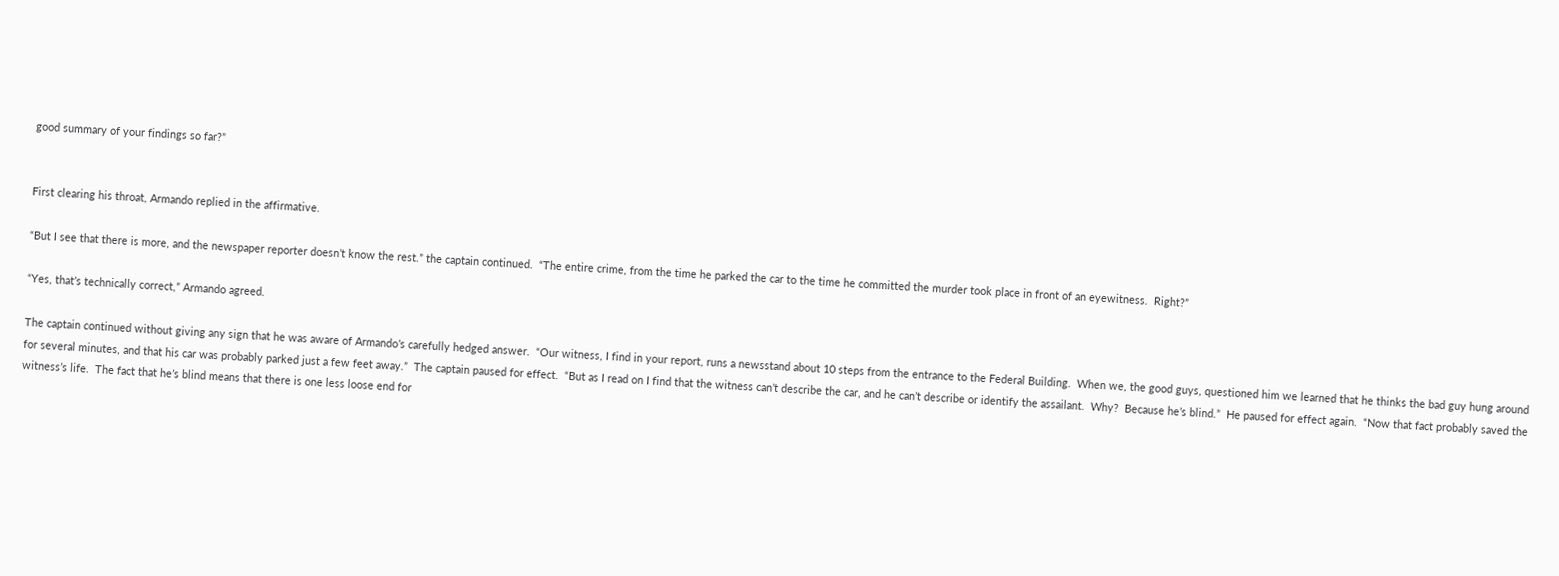good summary of your findings so far?”


First clearing his throat, Armando replied in the affirmative.

“But I see that there is more, and the newspaper reporter doesn’t know the rest.” the captain continued.  “The entire crime, from the time he parked the car to the time he committed the murder took place in front of an eyewitness.  Right?”

“Yes, that’s technically correct,” Armando agreed.

The captain continued without giving any sign that he was aware of Armando’s carefully hedged answer.  “Our witness, I find in your report, runs a newsstand about 10 steps from the entrance to the Federal Building.  When we, the good guys, questioned him we learned that he thinks the bad guy hung around for several minutes, and that his car was probably parked just a few feet away.”  The captain paused for effect.  “But as I read on I find that the witness can’t describe the car, and he can’t describe or identify the assailant.  Why?  Because he’s blind.”  He paused for effect again.  “Now that fact probably saved the witness’s life.  The fact that he’s blind means that there is one less loose end for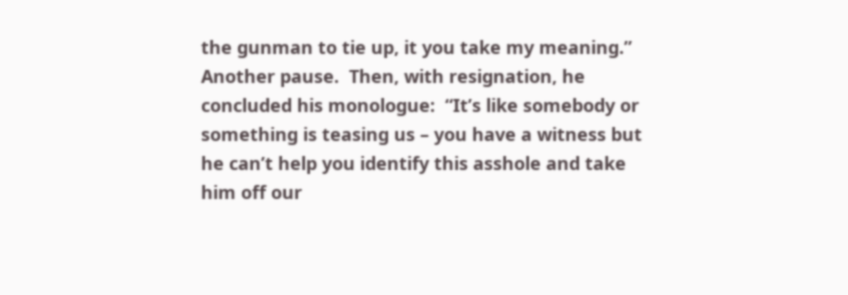the gunman to tie up, it you take my meaning.”  Another pause.  Then, with resignation, he concluded his monologue:  “It’s like somebody or something is teasing us – you have a witness but he can’t help you identify this asshole and take him off our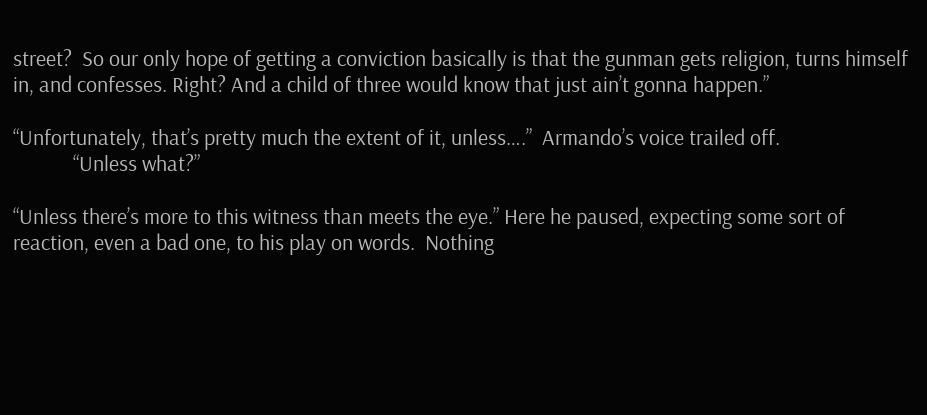street?  So our only hope of getting a conviction basically is that the gunman gets religion, turns himself in, and confesses. Right? And a child of three would know that just ain’t gonna happen.”

“Unfortunately, that’s pretty much the extent of it, unless….”  Armando’s voice trailed off.
            “Unless what?”

“Unless there’s more to this witness than meets the eye.” Here he paused, expecting some sort of reaction, even a bad one, to his play on words.  Nothing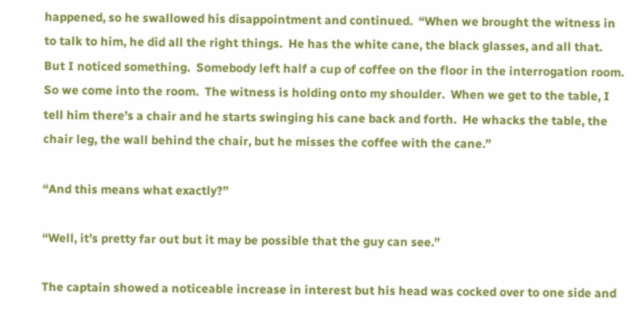happened, so he swallowed his disappointment and continued.  “When we brought the witness in to talk to him, he did all the right things.  He has the white cane, the black glasses, and all that.  But I noticed something.  Somebody left half a cup of coffee on the floor in the interrogation room.  So we come into the room.  The witness is holding onto my shoulder.  When we get to the table, I tell him there’s a chair and he starts swinging his cane back and forth.  He whacks the table, the chair leg, the wall behind the chair, but he misses the coffee with the cane.”

“And this means what exactly?”

“Well, it’s pretty far out but it may be possible that the guy can see.”

The captain showed a noticeable increase in interest but his head was cocked over to one side and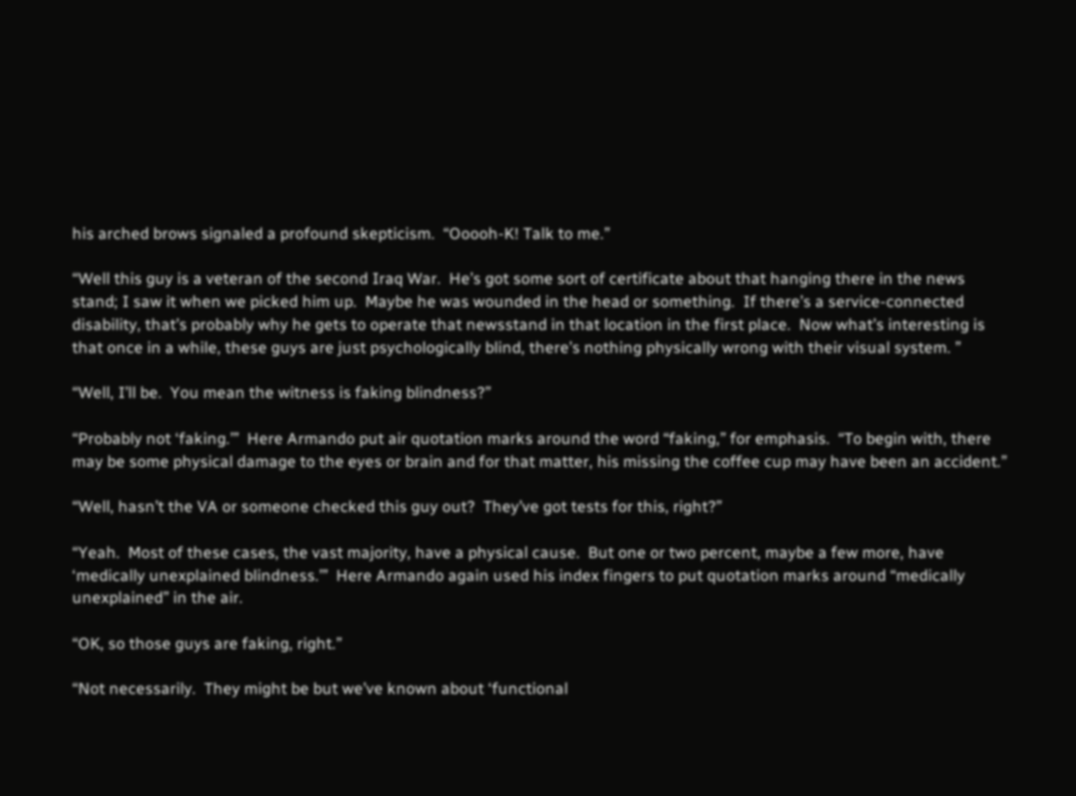his arched brows signaled a profound skepticism.  “Ooooh-K! Talk to me.”

“Well this guy is a veteran of the second Iraq War.  He’s got some sort of certificate about that hanging there in the news stand; I saw it when we picked him up.  Maybe he was wounded in the head or something.  If there’s a service-connected disability, that’s probably why he gets to operate that newsstand in that location in the first place.  Now what’s interesting is that once in a while, these guys are just psychologically blind, there’s nothing physically wrong with their visual system. ”

“Well, I’ll be.  You mean the witness is faking blindness?”

“Probably not ‘faking.’”  Here Armando put air quotation marks around the word “faking,” for emphasis.  “To begin with, there may be some physical damage to the eyes or brain and for that matter, his missing the coffee cup may have been an accident.”

“Well, hasn’t the VA or someone checked this guy out?  They’ve got tests for this, right?”

“Yeah.  Most of these cases, the vast majority, have a physical cause.  But one or two percent, maybe a few more, have ‘medically unexplained blindness.’”  Here Armando again used his index fingers to put quotation marks around “medically unexplained” in the air.

“OK, so those guys are faking, right.”

“Not necessarily.  They might be but we’ve known about ‘functional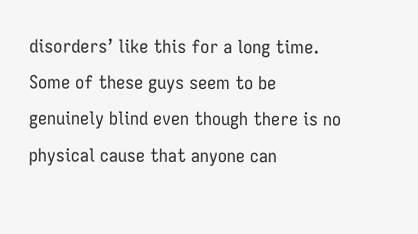disorders’ like this for a long time.  Some of these guys seem to be genuinely blind even though there is no physical cause that anyone can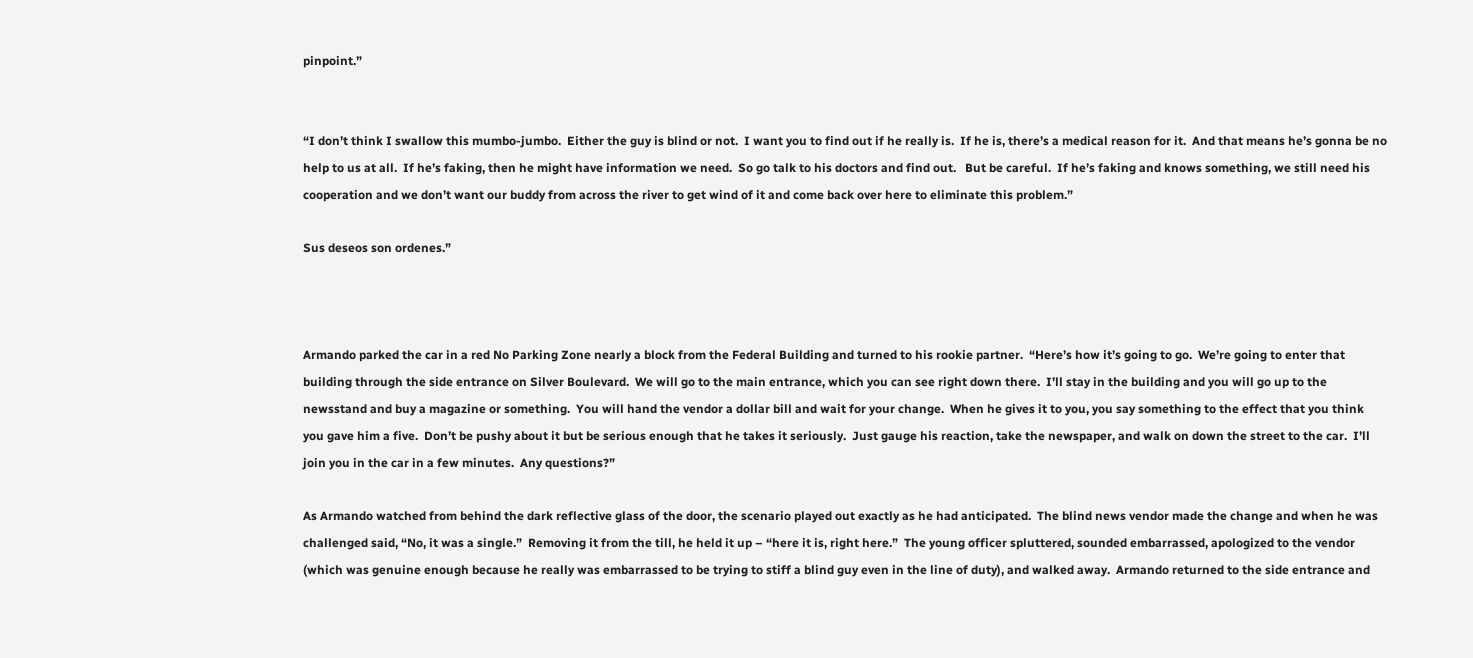pinpoint.”


“I don’t think I swallow this mumbo-jumbo.  Either the guy is blind or not.  I want you to find out if he really is.  If he is, there’s a medical reason for it.  And that means he’s gonna be no help to us at all.  If he’s faking, then he might have information we need.  So go talk to his doctors and find out.   But be careful.  If he’s faking and knows something, we still need his cooperation and we don’t want our buddy from across the river to get wind of it and come back over here to eliminate this problem.”

Sus deseos son ordenes.”



Armando parked the car in a red No Parking Zone nearly a block from the Federal Building and turned to his rookie partner.  “Here’s how it’s going to go.  We’re going to enter that building through the side entrance on Silver Boulevard.  We will go to the main entrance, which you can see right down there.  I’ll stay in the building and you will go up to the newsstand and buy a magazine or something.  You will hand the vendor a dollar bill and wait for your change.  When he gives it to you, you say something to the effect that you think you gave him a five.  Don’t be pushy about it but be serious enough that he takes it seriously.  Just gauge his reaction, take the newspaper, and walk on down the street to the car.  I’ll join you in the car in a few minutes.  Any questions?”

As Armando watched from behind the dark reflective glass of the door, the scenario played out exactly as he had anticipated.  The blind news vendor made the change and when he was challenged said, “No, it was a single.”  Removing it from the till, he held it up – “here it is, right here.”  The young officer spluttered, sounded embarrassed, apologized to the vendor (which was genuine enough because he really was embarrassed to be trying to stiff a blind guy even in the line of duty), and walked away.  Armando returned to the side entrance and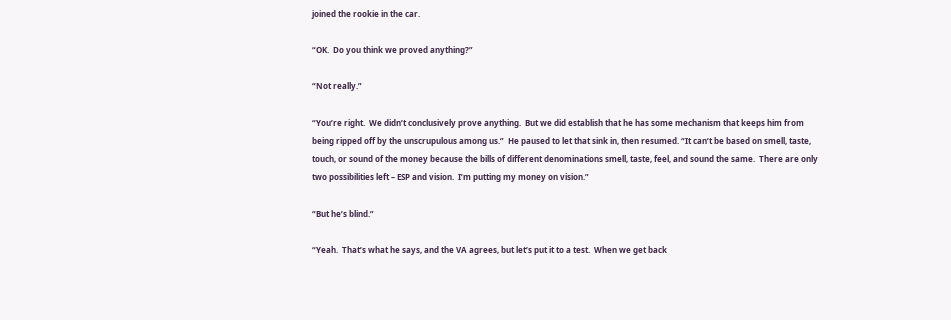joined the rookie in the car.

“OK.  Do you think we proved anything?”

“Not really.”

“You’re right.  We didn’t conclusively prove anything.  But we did establish that he has some mechanism that keeps him from being ripped off by the unscrupulous among us.”  He paused to let that sink in, then resumed. “It can’t be based on smell, taste, touch, or sound of the money because the bills of different denominations smell, taste, feel, and sound the same.  There are only two possibilities left – ESP and vision.  I’m putting my money on vision.”

“But he’s blind.”

“Yeah.  That’s what he says, and the VA agrees, but let’s put it to a test.  When we get back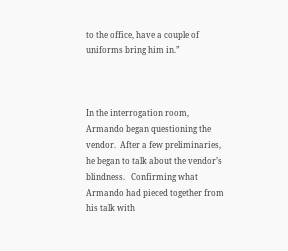to the office, have a couple of uniforms bring him in.”



In the interrogation room, Armando began questioning the vendor.  After a few preliminaries, he began to talk about the vendor’s blindness.   Confirming what Armando had pieced together from his talk with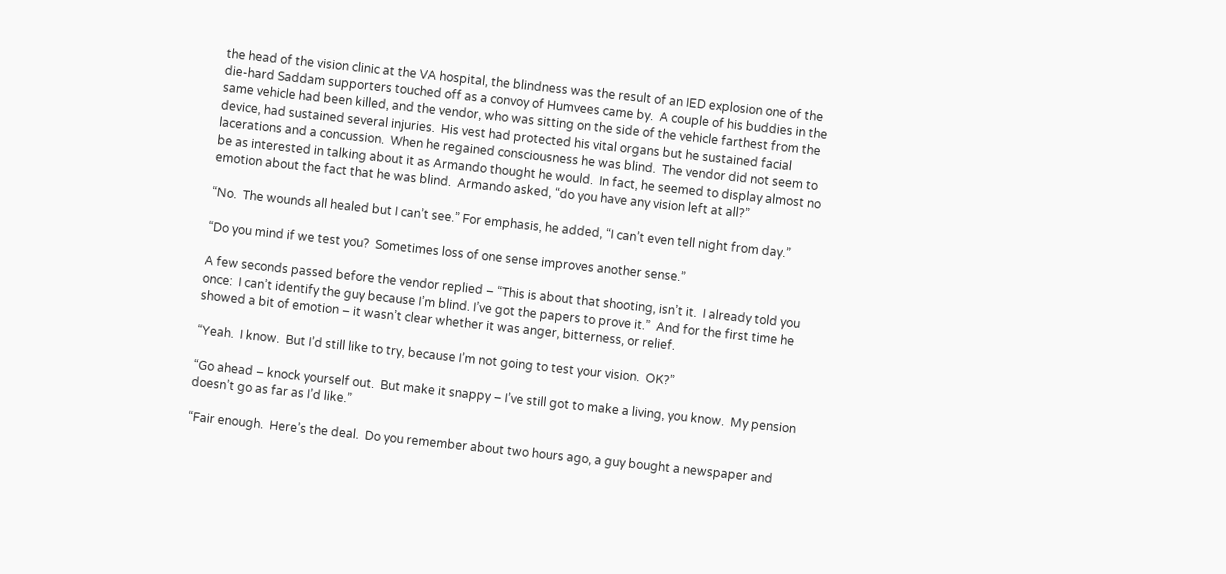the head of the vision clinic at the VA hospital, the blindness was the result of an IED explosion one of the die-hard Saddam supporters touched off as a convoy of Humvees came by.  A couple of his buddies in the same vehicle had been killed, and the vendor, who was sitting on the side of the vehicle farthest from the device, had sustained several injuries.  His vest had protected his vital organs but he sustained facial lacerations and a concussion.  When he regained consciousness he was blind.  The vendor did not seem to be as interested in talking about it as Armando thought he would.  In fact, he seemed to display almost no emotion about the fact that he was blind.  Armando asked, “do you have any vision left at all?”

“No.  The wounds all healed but I can’t see.” For emphasis, he added, “I can’t even tell night from day.”

“Do you mind if we test you?  Sometimes loss of one sense improves another sense.”

A few seconds passed before the vendor replied – “This is about that shooting, isn’t it.  I already told you once:  I can’t identify the guy because I’m blind. I’ve got the papers to prove it.”  And for the first time he showed a bit of emotion – it wasn’t clear whether it was anger, bitterness, or relief.

“Yeah.  I know.  But I’d still like to try, because I’m not going to test your vision.  OK?”

“Go ahead – knock yourself out.  But make it snappy – I’ve still got to make a living, you know.  My pension doesn’t go as far as I’d like.”

“Fair enough.  Here’s the deal.  Do you remember about two hours ago, a guy bought a newspaper and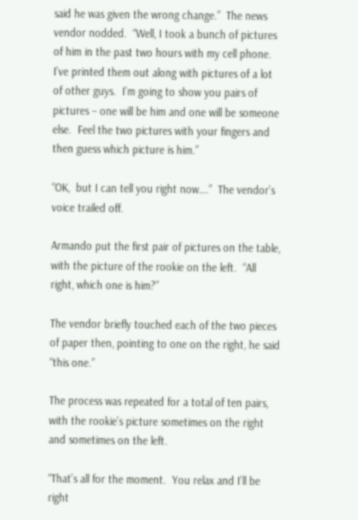said he was given the wrong change.”  The news vendor nodded.  “Well, I took a bunch of pictures of him in the past two hours with my cell phone.  I’ve printed them out along with pictures of a lot of other guys.  I’m going to show you pairs of pictures – one will be him and one will be someone else.  Feel the two pictures with your fingers and then guess which picture is him.”

“OK,  but I can tell you right now….”  The vendor’s voice trailed off.

Armando put the first pair of pictures on the table, with the picture of the rookie on the left.  “All right, which one is him?”

The vendor briefly touched each of the two pieces of paper then, pointing to one on the right, he said “this one.”

The process was repeated for a total of ten pairs, with the rookie’s picture sometimes on the right and sometimes on the left.

“That’s all for the moment.  You relax and I’ll be right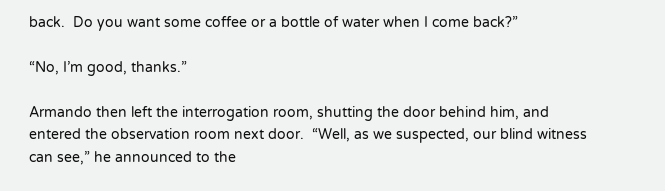back.  Do you want some coffee or a bottle of water when I come back?”

“No, I’m good, thanks.”

Armando then left the interrogation room, shutting the door behind him, and entered the observation room next door.  “Well, as we suspected, our blind witness can see,” he announced to the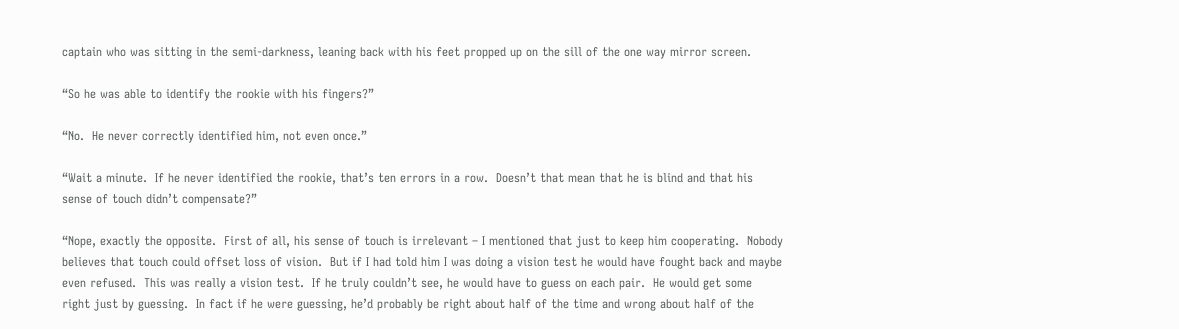captain who was sitting in the semi-darkness, leaning back with his feet propped up on the sill of the one way mirror screen.

“So he was able to identify the rookie with his fingers?”

“No.  He never correctly identified him, not even once.”

“Wait a minute.  If he never identified the rookie, that’s ten errors in a row.  Doesn’t that mean that he is blind and that his sense of touch didn’t compensate?”

“Nope, exactly the opposite.  First of all, his sense of touch is irrelevant – I mentioned that just to keep him cooperating.  Nobody believes that touch could offset loss of vision.  But if I had told him I was doing a vision test he would have fought back and maybe even refused.  This was really a vision test.  If he truly couldn’t see, he would have to guess on each pair.  He would get some right just by guessing.  In fact if he were guessing, he’d probably be right about half of the time and wrong about half of the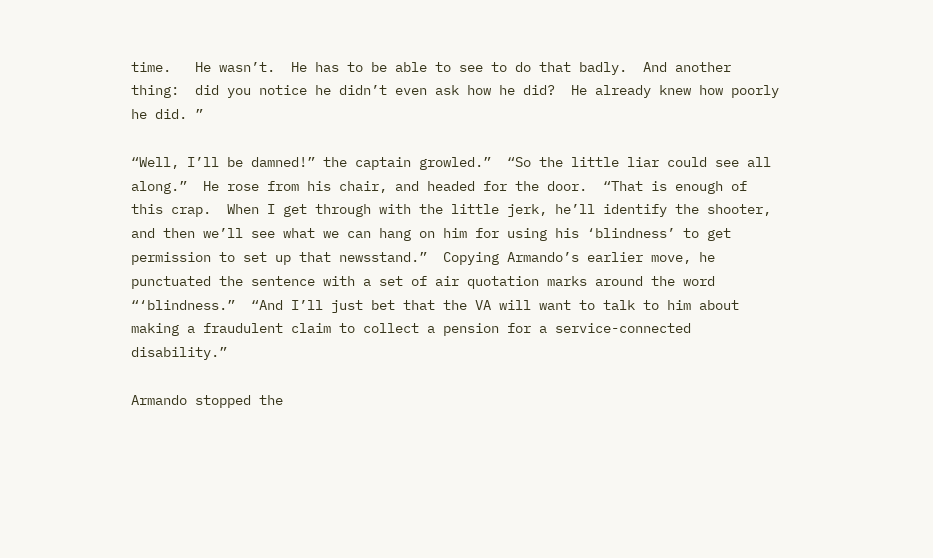time.   He wasn’t.  He has to be able to see to do that badly.  And another thing:  did you notice he didn’t even ask how he did?  He already knew how poorly he did. ”

“Well, I’ll be damned!” the captain growled.”  “So the little liar could see all along.”  He rose from his chair, and headed for the door.  “That is enough of this crap.  When I get through with the little jerk, he’ll identify the shooter, and then we’ll see what we can hang on him for using his ‘blindness’ to get permission to set up that newsstand.”  Copying Armando’s earlier move, he punctuated the sentence with a set of air quotation marks around the word “‘blindness.”  “And I’ll just bet that the VA will want to talk to him about making a fraudulent claim to collect a pension for a service-connected disability.”

Armando stopped the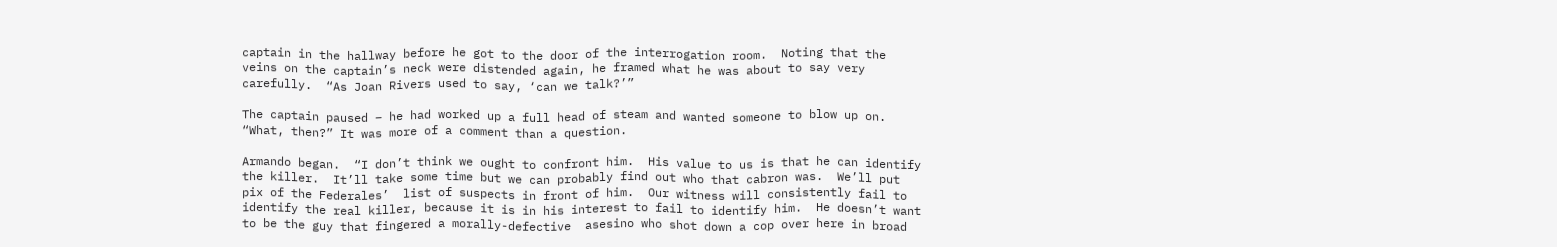captain in the hallway before he got to the door of the interrogation room.  Noting that the veins on the captain’s neck were distended again, he framed what he was about to say very carefully.  “As Joan Rivers used to say, ‘can we talk?’”

The captain paused – he had worked up a full head of steam and wanted someone to blow up on.  “What, then?” It was more of a comment than a question.

Armando began.  “I don’t think we ought to confront him.  His value to us is that he can identify the killer.  It’ll take some time but we can probably find out who that cabron was.  We’ll put pix of the Federales’  list of suspects in front of him.  Our witness will consistently fail to identify the real killer, because it is in his interest to fail to identify him.  He doesn’t want to be the guy that fingered a morally-defective  asesino who shot down a cop over here in broad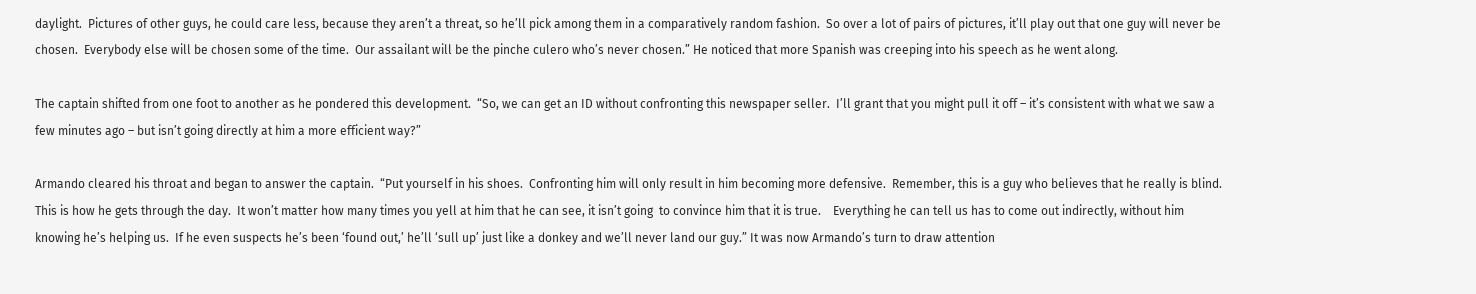daylight.  Pictures of other guys, he could care less, because they aren’t a threat, so he’ll pick among them in a comparatively random fashion.  So over a lot of pairs of pictures, it’ll play out that one guy will never be chosen.  Everybody else will be chosen some of the time.  Our assailant will be the pinche culero who’s never chosen.” He noticed that more Spanish was creeping into his speech as he went along.

The captain shifted from one foot to another as he pondered this development.  “So, we can get an ID without confronting this newspaper seller.  I’ll grant that you might pull it off – it’s consistent with what we saw a few minutes ago – but isn’t going directly at him a more efficient way?”

Armando cleared his throat and began to answer the captain.  “Put yourself in his shoes.  Confronting him will only result in him becoming more defensive.  Remember, this is a guy who believes that he really is blind.  This is how he gets through the day.  It won’t matter how many times you yell at him that he can see, it isn’t going  to convince him that it is true.    Everything he can tell us has to come out indirectly, without him knowing he’s helping us.  If he even suspects he’s been ‘found out,’ he’ll ‘sull up’ just like a donkey and we’ll never land our guy.” It was now Armando’s turn to draw attention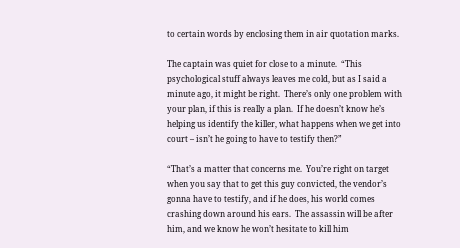to certain words by enclosing them in air quotation marks.

The captain was quiet for close to a minute.  “This psychological stuff always leaves me cold, but as I said a minute ago, it might be right.  There’s only one problem with your plan, if this is really a plan.  If he doesn’t know he’s helping us identify the killer, what happens when we get into court – isn’t he going to have to testify then?”

“That’s a matter that concerns me.  You’re right on target when you say that to get this guy convicted, the vendor’s gonna have to testify, and if he does, his world comes crashing down around his ears.  The assassin will be after him, and we know he won’t hesitate to kill him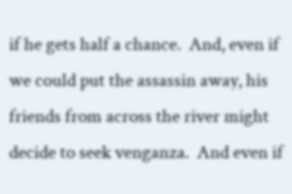if he gets half a chance.  And, even if we could put the assassin away, his friends from across the river might decide to seek venganza.  And even if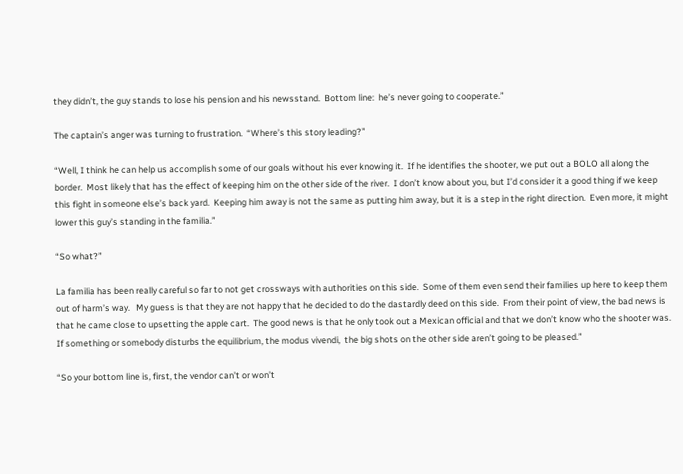they didn’t, the guy stands to lose his pension and his newsstand.  Bottom line:  he’s never going to cooperate.”

The captain’s anger was turning to frustration.  “Where’s this story leading?”

“Well, I think he can help us accomplish some of our goals without his ever knowing it.  If he identifies the shooter, we put out a BOLO all along the border.  Most likely that has the effect of keeping him on the other side of the river.  I don’t know about you, but I’d consider it a good thing if we keep this fight in someone else’s back yard.  Keeping him away is not the same as putting him away, but it is a step in the right direction.  Even more, it might lower this guy’s standing in the familia.”

“So what?”

La familia has been really careful so far to not get crossways with authorities on this side.  Some of them even send their families up here to keep them out of harm’s way.   My guess is that they are not happy that he decided to do the dastardly deed on this side.  From their point of view, the bad news is that he came close to upsetting the apple cart.  The good news is that he only took out a Mexican official and that we don’t know who the shooter was.  If something or somebody disturbs the equilibrium, the modus vivendi,  the big shots on the other side aren’t going to be pleased.”

“So your bottom line is, first, the vendor can’t or won’t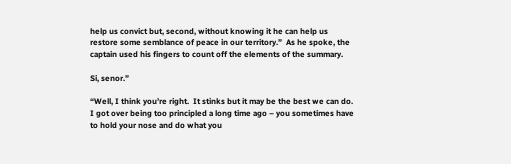help us convict but, second, without knowing it he can help us restore some semblance of peace in our territory.”  As he spoke, the captain used his fingers to count off the elements of the summary.

Si, senor.”

“Well, I think you’re right.  It stinks but it may be the best we can do.  I got over being too principled a long time ago – you sometimes have to hold your nose and do what you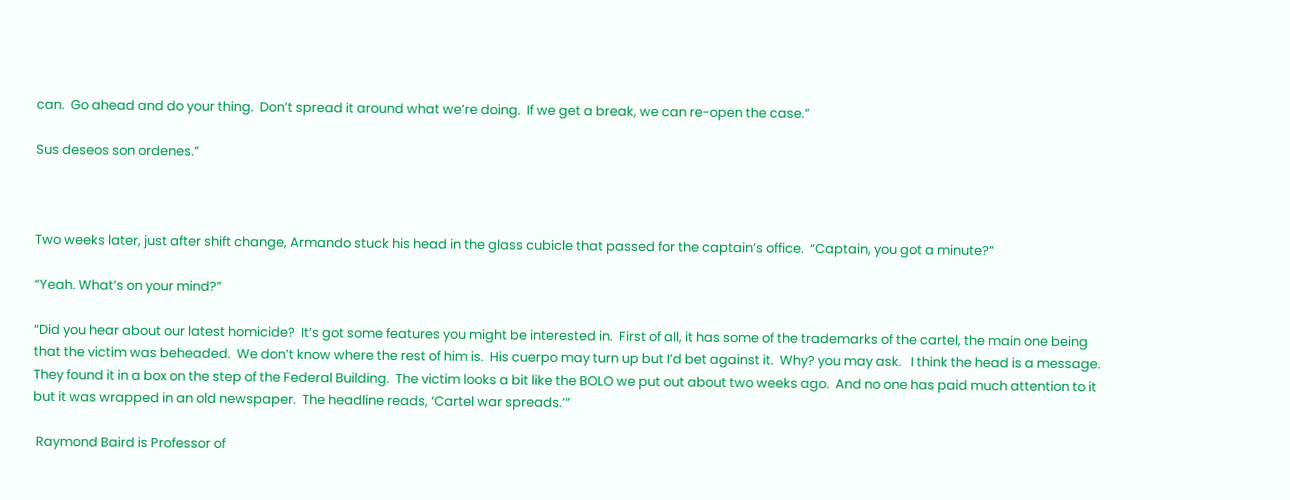can.  Go ahead and do your thing.  Don’t spread it around what we’re doing.  If we get a break, we can re-open the case.”

Sus deseos son ordenes.”



Two weeks later, just after shift change, Armando stuck his head in the glass cubicle that passed for the captain’s office.  “Captain, you got a minute?”

“Yeah. What’s on your mind?”

“Did you hear about our latest homicide?  It’s got some features you might be interested in.  First of all, it has some of the trademarks of the cartel, the main one being that the victim was beheaded.  We don’t know where the rest of him is.  His cuerpo may turn up but I’d bet against it.  Why? you may ask.   I think the head is a message.  They found it in a box on the step of the Federal Building.  The victim looks a bit like the BOLO we put out about two weeks ago.  And no one has paid much attention to it but it was wrapped in an old newspaper.  The headline reads, ‘Cartel war spreads.’”

 Raymond Baird is Professor of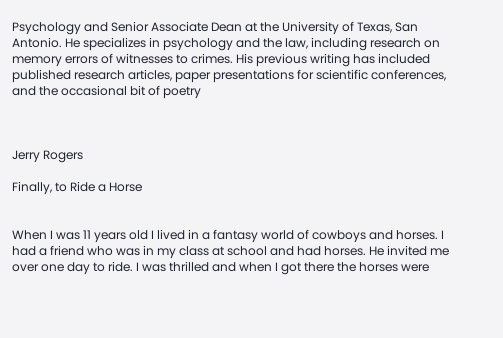Psychology and Senior Associate Dean at the University of Texas, San Antonio. He specializes in psychology and the law, including research on memory errors of witnesses to crimes. His previous writing has included published research articles, paper presentations for scientific conferences, and the occasional bit of poetry



Jerry Rogers

Finally, to Ride a Horse


When I was 11 years old I lived in a fantasy world of cowboys and horses. I had a friend who was in my class at school and had horses. He invited me over one day to ride. I was thrilled and when I got there the horses were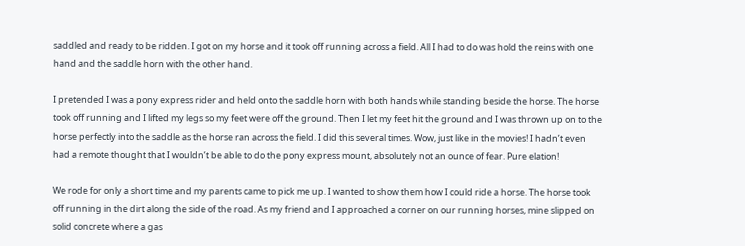saddled and ready to be ridden. I got on my horse and it took off running across a field. All I had to do was hold the reins with one hand and the saddle horn with the other hand.

I pretended I was a pony express rider and held onto the saddle horn with both hands while standing beside the horse. The horse took off running and I lifted my legs so my feet were off the ground. Then I let my feet hit the ground and I was thrown up on to the horse perfectly into the saddle as the horse ran across the field. I did this several times. Wow, just like in the movies! I hadn’t even had a remote thought that I wouldn’t be able to do the pony express mount, absolutely not an ounce of fear. Pure elation!

We rode for only a short time and my parents came to pick me up. I wanted to show them how I could ride a horse. The horse took off running in the dirt along the side of the road. As my friend and I approached a corner on our running horses, mine slipped on solid concrete where a gas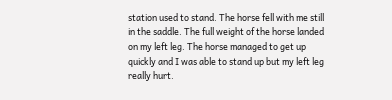station used to stand. The horse fell with me still in the saddle. The full weight of the horse landed on my left leg. The horse managed to get up quickly and I was able to stand up but my left leg really hurt.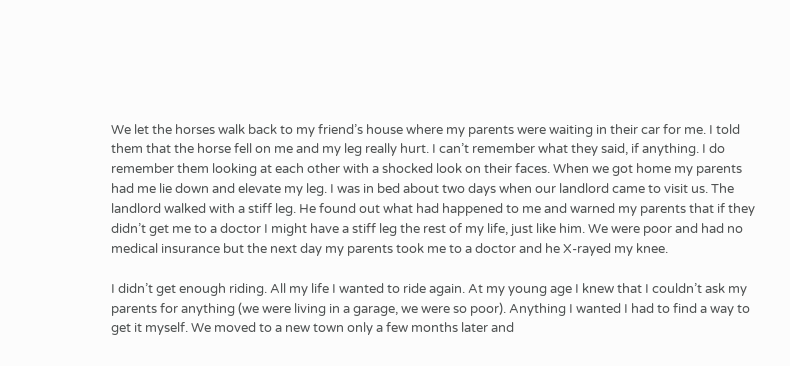We let the horses walk back to my friend’s house where my parents were waiting in their car for me. I told them that the horse fell on me and my leg really hurt. I can’t remember what they said, if anything. I do  remember them looking at each other with a shocked look on their faces. When we got home my parents had me lie down and elevate my leg. I was in bed about two days when our landlord came to visit us. The landlord walked with a stiff leg. He found out what had happened to me and warned my parents that if they didn’t get me to a doctor I might have a stiff leg the rest of my life, just like him. We were poor and had no medical insurance but the next day my parents took me to a doctor and he X-rayed my knee.

I didn’t get enough riding. All my life I wanted to ride again. At my young age I knew that I couldn’t ask my parents for anything (we were living in a garage, we were so poor). Anything I wanted I had to find a way to get it myself. We moved to a new town only a few months later and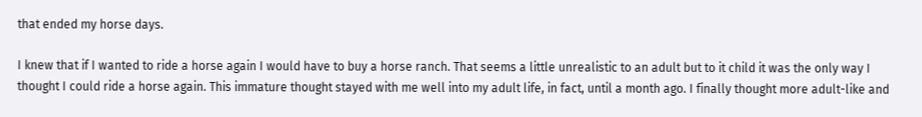that ended my horse days.

I knew that if I wanted to ride a horse again I would have to buy a horse ranch. That seems a little unrealistic to an adult but to it child it was the only way I thought I could ride a horse again. This immature thought stayed with me well into my adult life, in fact, until a month ago. I finally thought more adult-like and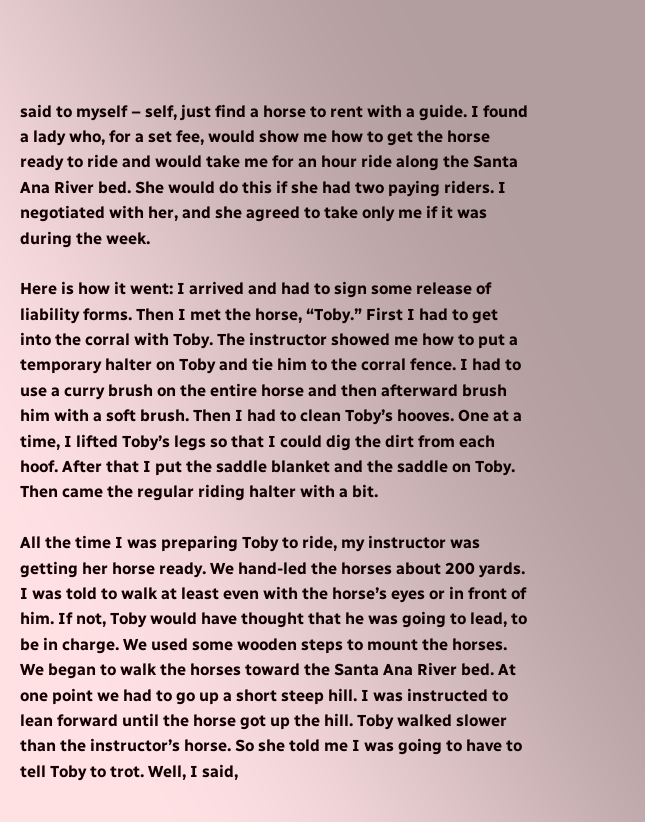said to myself – self, just find a horse to rent with a guide. I found a lady who, for a set fee, would show me how to get the horse ready to ride and would take me for an hour ride along the Santa Ana River bed. She would do this if she had two paying riders. I negotiated with her, and she agreed to take only me if it was during the week.

Here is how it went: I arrived and had to sign some release of liability forms. Then I met the horse, “Toby.” First I had to get into the corral with Toby. The instructor showed me how to put a temporary halter on Toby and tie him to the corral fence. I had to use a curry brush on the entire horse and then afterward brush him with a soft brush. Then I had to clean Toby’s hooves. One at a time, I lifted Toby’s legs so that I could dig the dirt from each hoof. After that I put the saddle blanket and the saddle on Toby. Then came the regular riding halter with a bit.

All the time I was preparing Toby to ride, my instructor was getting her horse ready. We hand-led the horses about 200 yards. I was told to walk at least even with the horse’s eyes or in front of him. If not, Toby would have thought that he was going to lead, to be in charge. We used some wooden steps to mount the horses. We began to walk the horses toward the Santa Ana River bed. At one point we had to go up a short steep hill. I was instructed to lean forward until the horse got up the hill. Toby walked slower than the instructor’s horse. So she told me I was going to have to tell Toby to trot. Well, I said,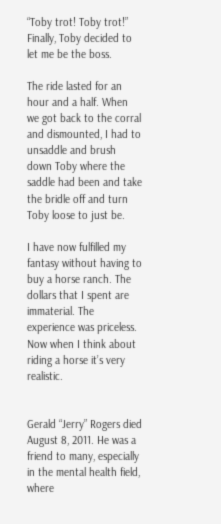“Toby trot! Toby trot!” Finally, Toby decided to let me be the boss.

The ride lasted for an hour and a half. When we got back to the corral and dismounted, I had to unsaddle and brush down Toby where the saddle had been and take the bridle off and turn Toby loose to just be.

I have now fulfilled my fantasy without having to buy a horse ranch. The dollars that I spent are immaterial. The experience was priceless. Now when I think about riding a horse it’s very realistic.


Gerald “Jerry” Rogers died August 8, 2011. He was a friend to many, especially in the mental health field, where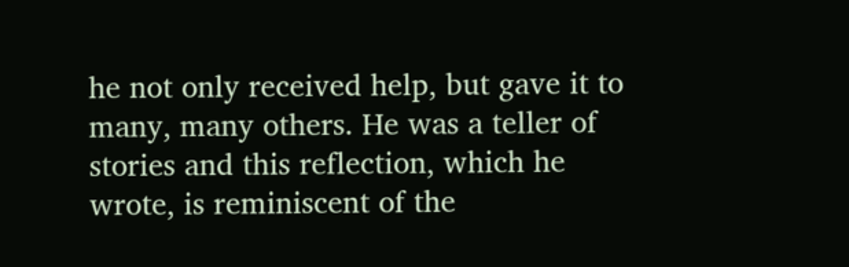he not only received help, but gave it to many, many others. He was a teller of stories and this reflection, which he wrote, is reminiscent of the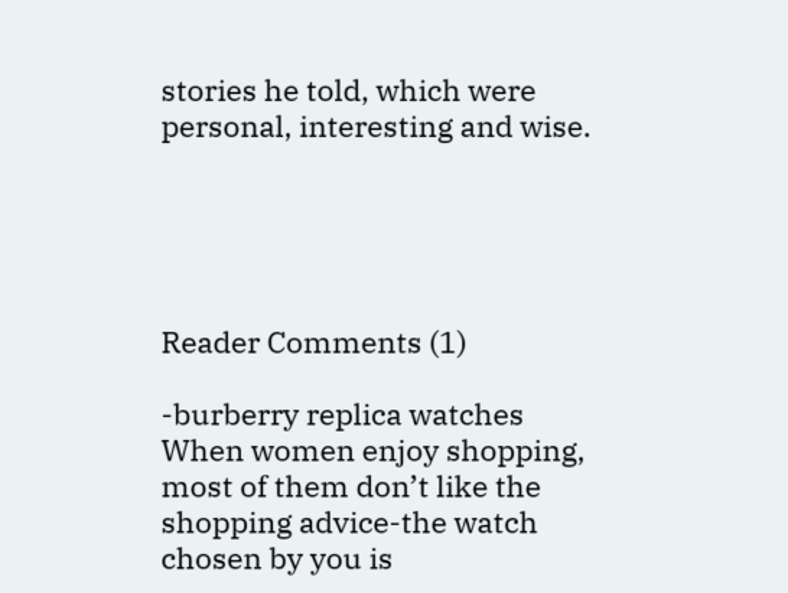stories he told, which were personal, interesting and wise.





Reader Comments (1)

-burberry replica watches
When women enjoy shopping, most of them don’t like the shopping advice-the watch chosen by you is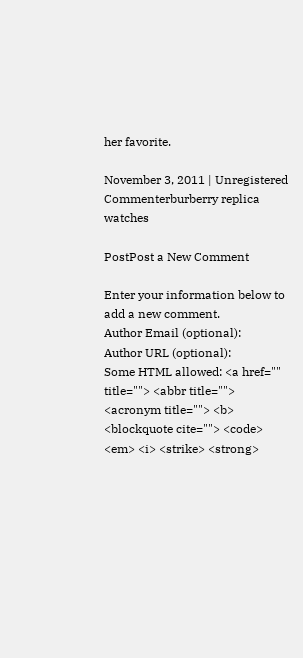her favorite.

November 3, 2011 | Unregistered Commenterburberry replica watches

PostPost a New Comment

Enter your information below to add a new comment.
Author Email (optional):
Author URL (optional):
Some HTML allowed: <a href="" title=""> <abbr title=""> <acronym title=""> <b> <blockquote cite=""> <code> <em> <i> <strike> <strong>